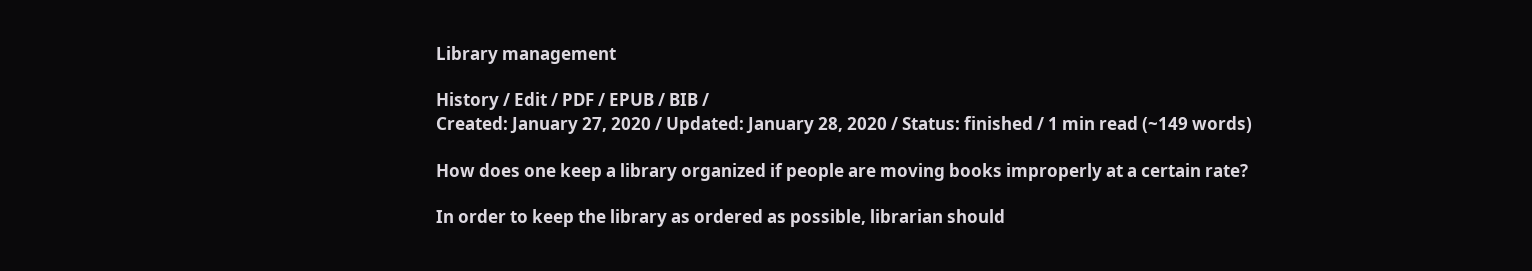Library management

History / Edit / PDF / EPUB / BIB /
Created: January 27, 2020 / Updated: January 28, 2020 / Status: finished / 1 min read (~149 words)

How does one keep a library organized if people are moving books improperly at a certain rate?

In order to keep the library as ordered as possible, librarian should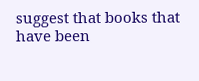suggest that books that have been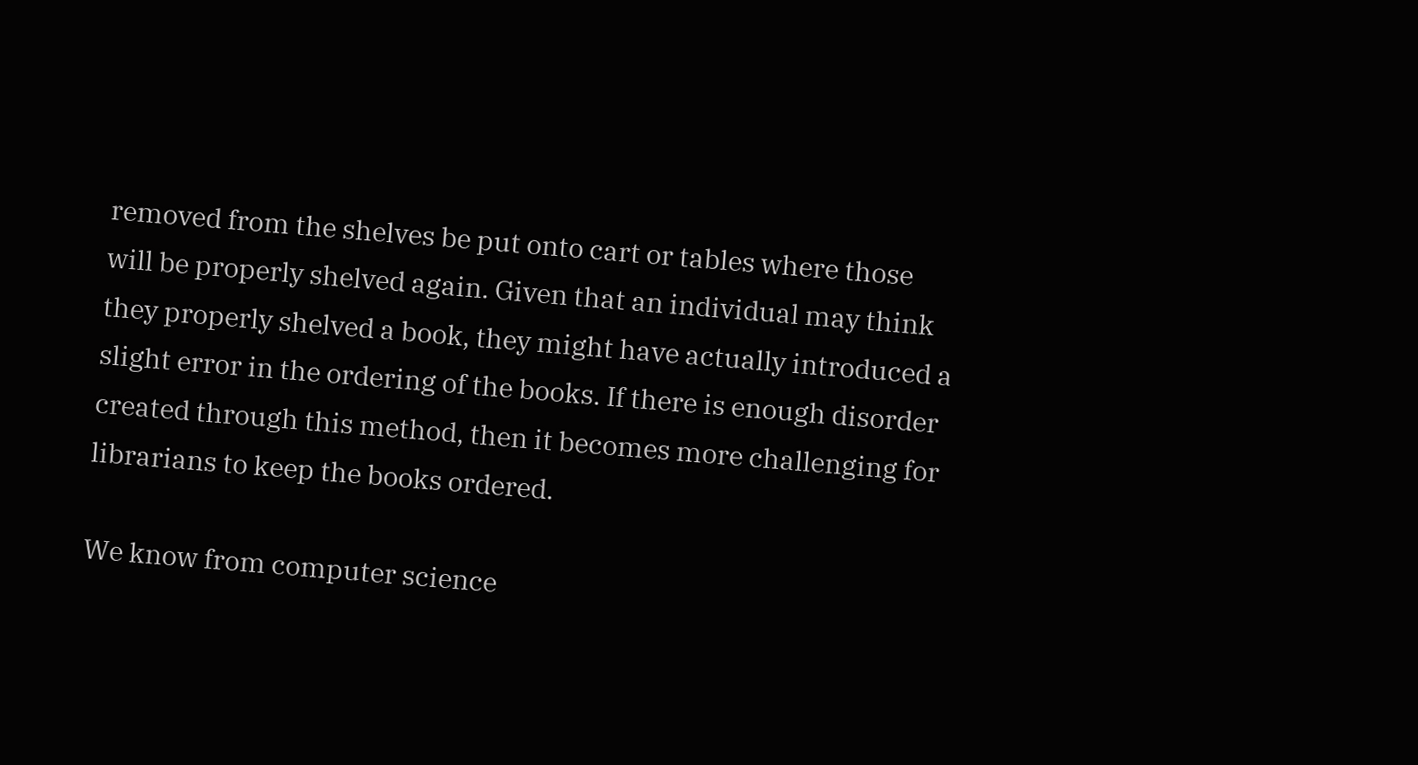removed from the shelves be put onto cart or tables where those will be properly shelved again. Given that an individual may think they properly shelved a book, they might have actually introduced a slight error in the ordering of the books. If there is enough disorder created through this method, then it becomes more challenging for librarians to keep the books ordered.

We know from computer science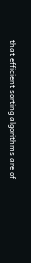that efficient sorting algorithms are of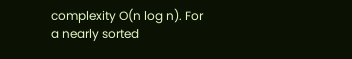complexity O(n log n). For a nearly sorted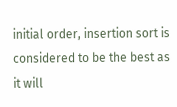initial order, insertion sort is considered to be the best as it will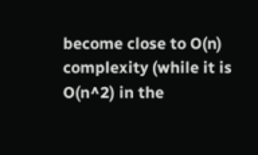become close to O(n) complexity (while it is O(n^2) in the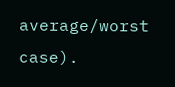average/worst case).